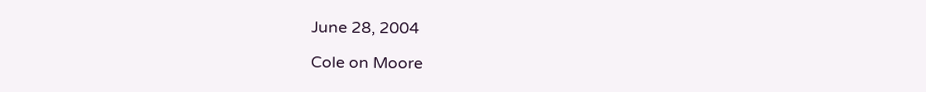June 28, 2004

Cole on Moore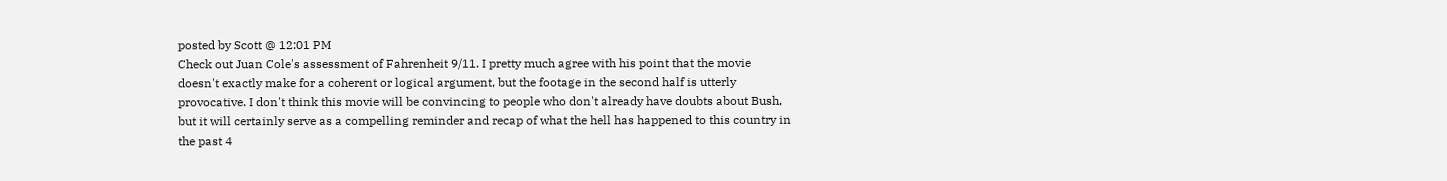posted by Scott @ 12:01 PM
Check out Juan Cole's assessment of Fahrenheit 9/11. I pretty much agree with his point that the movie doesn't exactly make for a coherent or logical argument, but the footage in the second half is utterly provocative. I don't think this movie will be convincing to people who don't already have doubts about Bush, but it will certainly serve as a compelling reminder and recap of what the hell has happened to this country in the past 4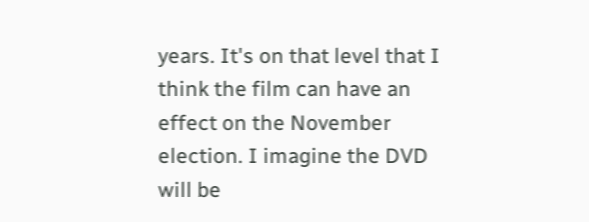years. It's on that level that I think the film can have an effect on the November election. I imagine the DVD will be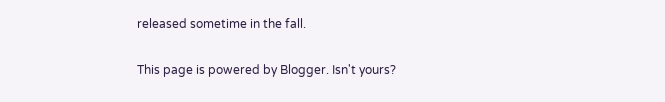released sometime in the fall.

This page is powered by Blogger. Isn't yours?